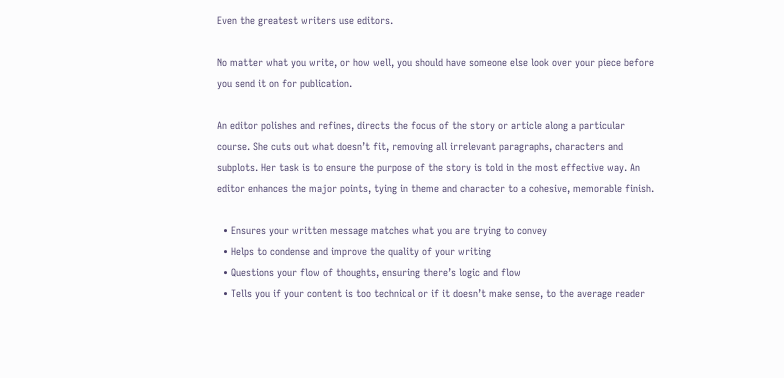Even the greatest writers use editors.

No matter what you write, or how well, you should have someone else look over your piece before you send it on for publication.

An editor polishes and refines, directs the focus of the story or article along a particular course. She cuts out what doesn’t fit, removing all irrelevant paragraphs, characters and subplots. Her task is to ensure the purpose of the story is told in the most effective way. An editor enhances the major points, tying in theme and character to a cohesive, memorable finish.

  • Ensures your written message matches what you are trying to convey
  • Helps to condense and improve the quality of your writing
  • Questions your flow of thoughts, ensuring there’s logic and flow
  • Tells you if your content is too technical or if it doesn’t make sense, to the average reader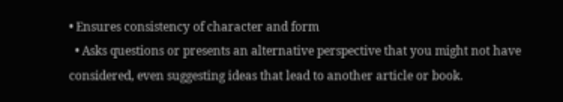• Ensures consistency of character and form
  • Asks questions or presents an alternative perspective that you might not have considered, even suggesting ideas that lead to another article or book.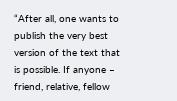“After all, one wants to publish the very best version of the text that is possible. If anyone – friend, relative, fellow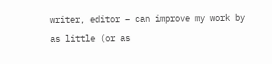writer, editor – can improve my work by as little (or as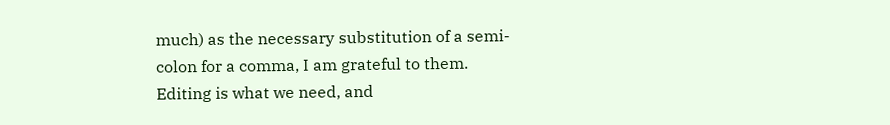much) as the necessary substitution of a semi-colon for a comma, I am grateful to them. Editing is what we need, and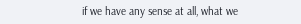if we have any sense at all, what we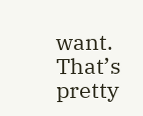want. That’s pretty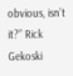obvious, isn’t it?” Rick Gekoski